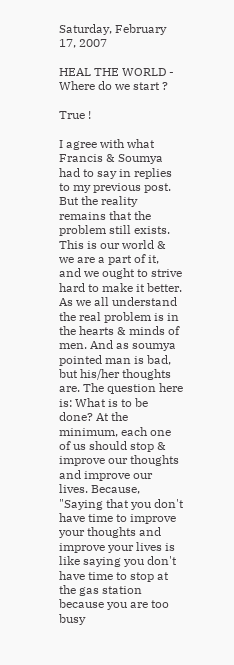Saturday, February 17, 2007

HEAL THE WORLD - Where do we start ?

True !

I agree with what Francis & Soumya had to say in replies to my previous post. But the reality remains that the problem still exists. This is our world & we are a part of it, and we ought to strive hard to make it better. As we all understand the real problem is in the hearts & minds of men. And as soumya pointed man is bad, but his/her thoughts are. The question here is: What is to be done? At the minimum, each one of us should stop & improve our thoughts and improve our lives. Because, "Saying that you don't have time to improve your thoughts and improve your lives is like saying you don't have time to stop at the gas station because you are too busy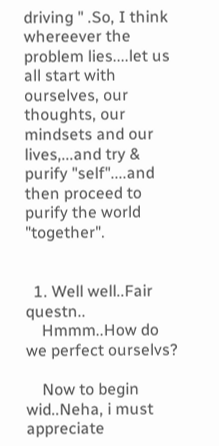driving " .So, I think whereever the problem lies....let us all start with ourselves, our thoughts, our mindsets and our lives,...and try & purify "self"....and then proceed to purify the world "together".


  1. Well well..Fair questn..
    Hmmm..How do we perfect ourselvs?

    Now to begin wid..Neha, i must appreciate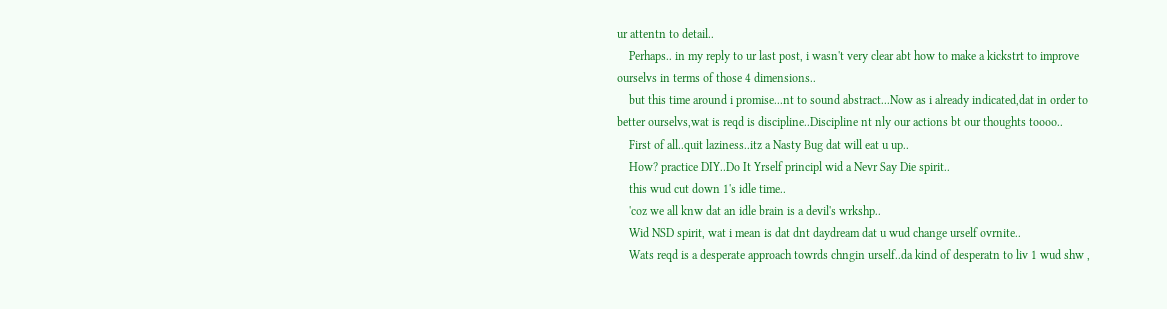ur attentn to detail..
    Perhaps.. in my reply to ur last post, i wasn't very clear abt how to make a kickstrt to improve ourselvs in terms of those 4 dimensions..
    but this time around i promise...nt to sound abstract...Now as i already indicated,dat in order to better ourselvs,wat is reqd is discipline..Discipline nt nly our actions bt our thoughts toooo..
    First of all..quit laziness..itz a Nasty Bug dat will eat u up..
    How? practice DIY..Do It Yrself principl wid a Nevr Say Die spirit..
    this wud cut down 1's idle time..
    'coz we all knw dat an idle brain is a devil's wrkshp..
    Wid NSD spirit, wat i mean is dat dnt daydream dat u wud change urself ovrnite..
    Wats reqd is a desperate approach towrds chngin urself..da kind of desperatn to liv 1 wud shw ,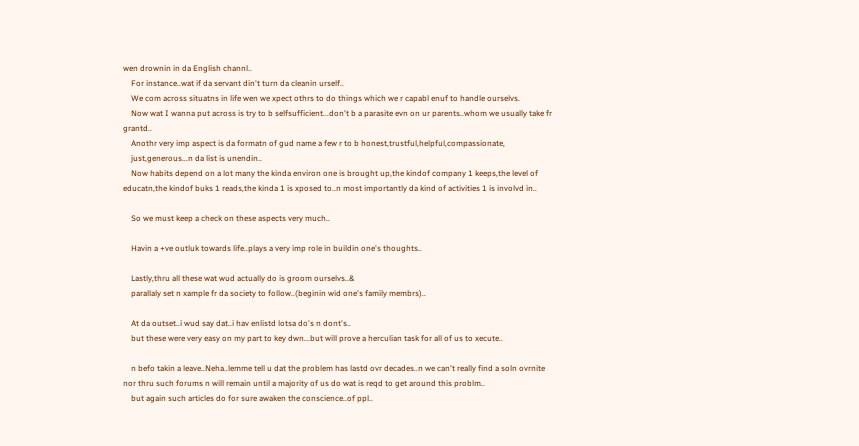wen drownin in da English channl..
    For instance..wat if da servant din't turn da cleanin urself..
    We com across situatns in life wen we xpect othrs to do things which we r capabl enuf to handle ourselvs.
    Now wat I wanna put across is try to b selfsufficient...don't b a parasite evn on ur parents..whom we usually take fr grantd..
    Anothr very imp aspect is da formatn of gud name a few r to b honest,trustful,helpful,compassionate,
    just,generous...n da list is unendin..
    Now habits depend on a lot many the kinda environ one is brought up,the kindof company 1 keeps,the level of educatn,the kindof buks 1 reads,the kinda 1 is xposed to..n most importantly da kind of activities 1 is involvd in..

    So we must keep a check on these aspects very much..

    Havin a +ve outluk towards life..plays a very imp role in buildin one's thoughts..

    Lastly,thru all these wat wud actually do is groom ourselvs..&
    parallaly set n xample fr da society to follow..(beginin wid one's family membrs)..

    At da outset..i wud say dat..i hav enlistd lotsa do's n dont's..
    but these were very easy on my part to key dwn...but will prove a herculian task for all of us to xecute..

    n befo takin a leave..Neha..lemme tell u dat the problem has lastd ovr decades..n we can't really find a soln ovrnite nor thru such forums n will remain until a majority of us do wat is reqd to get around this problm..
    but again such articles do for sure awaken the conscience..of ppl..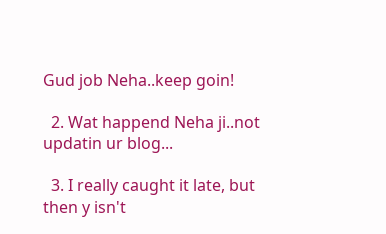Gud job Neha..keep goin!

  2. Wat happend Neha ji..not updatin ur blog...

  3. I really caught it late, but then y isn't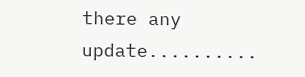there any update..........